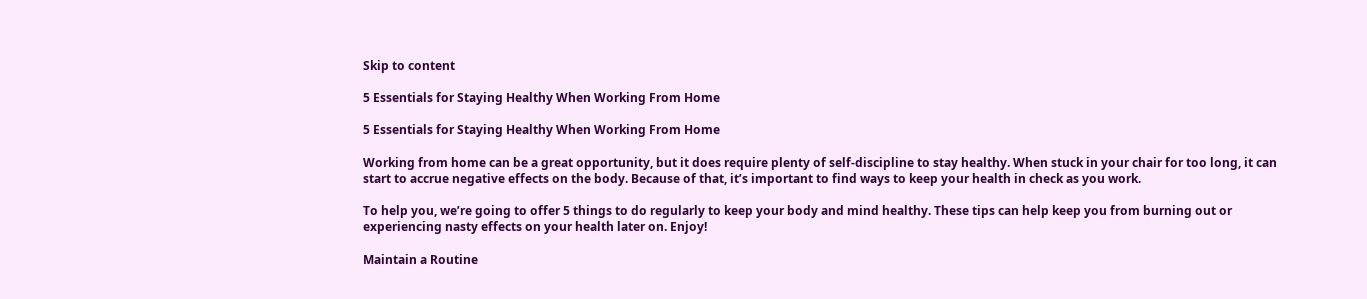Skip to content

5 Essentials for Staying Healthy When Working From Home

5 Essentials for Staying Healthy When Working From Home

Working from home can be a great opportunity, but it does require plenty of self-discipline to stay healthy. When stuck in your chair for too long, it can start to accrue negative effects on the body. Because of that, it’s important to find ways to keep your health in check as you work.

To help you, we’re going to offer 5 things to do regularly to keep your body and mind healthy. These tips can help keep you from burning out or experiencing nasty effects on your health later on. Enjoy!

Maintain a Routine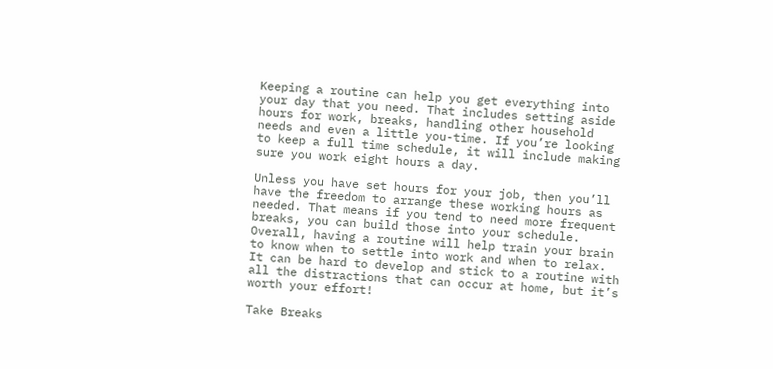Keeping a routine can help you get everything into your day that you need. That includes setting aside hours for work, breaks, handling other household needs and even a little you-time. If you’re looking to keep a full time schedule, it will include making sure you work eight hours a day.

Unless you have set hours for your job, then you’ll have the freedom to arrange these working hours as needed. That means if you tend to need more frequent breaks, you can build those into your schedule. Overall, having a routine will help train your brain to know when to settle into work and when to relax. It can be hard to develop and stick to a routine with all the distractions that can occur at home, but it’s worth your effort!

Take Breaks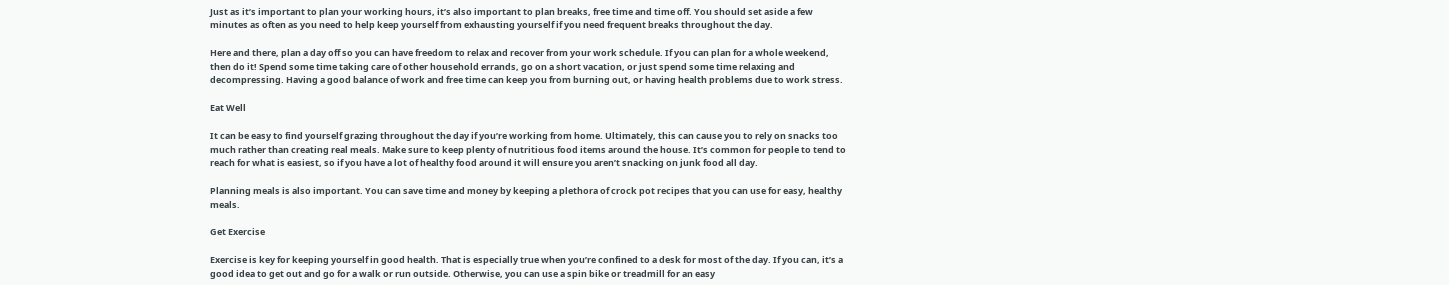Just as it’s important to plan your working hours, it’s also important to plan breaks, free time and time off. You should set aside a few minutes as often as you need to help keep yourself from exhausting yourself if you need frequent breaks throughout the day.

Here and there, plan a day off so you can have freedom to relax and recover from your work schedule. If you can plan for a whole weekend, then do it! Spend some time taking care of other household errands, go on a short vacation, or just spend some time relaxing and decompressing. Having a good balance of work and free time can keep you from burning out, or having health problems due to work stress.

Eat Well

It can be easy to find yourself grazing throughout the day if you’re working from home. Ultimately, this can cause you to rely on snacks too much rather than creating real meals. Make sure to keep plenty of nutritious food items around the house. It’s common for people to tend to reach for what is easiest, so if you have a lot of healthy food around it will ensure you aren’t snacking on junk food all day.

Planning meals is also important. You can save time and money by keeping a plethora of crock pot recipes that you can use for easy, healthy meals.

Get Exercise

Exercise is key for keeping yourself in good health. That is especially true when you’re confined to a desk for most of the day. If you can, it’s a good idea to get out and go for a walk or run outside. Otherwise, you can use a spin bike or treadmill for an easy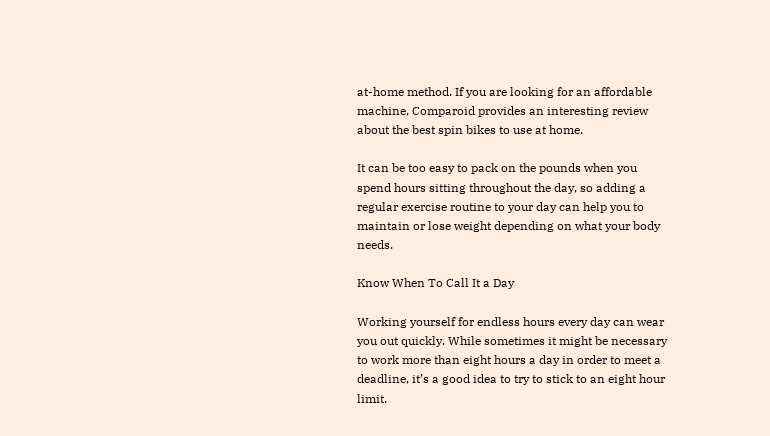at-home method. If you are looking for an affordable machine, Comparoid provides an interesting review about the best spin bikes to use at home.

It can be too easy to pack on the pounds when you spend hours sitting throughout the day, so adding a regular exercise routine to your day can help you to maintain or lose weight depending on what your body needs.

Know When To Call It a Day

Working yourself for endless hours every day can wear you out quickly. While sometimes it might be necessary to work more than eight hours a day in order to meet a deadline, it’s a good idea to try to stick to an eight hour limit.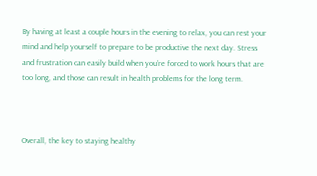By having at least a couple hours in the evening to relax, you can rest your mind and help yourself to prepare to be productive the next day. Stress and frustration can easily build when you’re forced to work hours that are too long, and those can result in health problems for the long term.



Overall, the key to staying healthy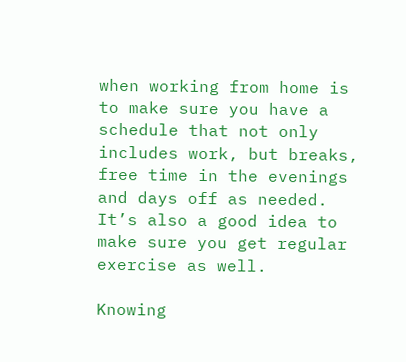when working from home is to make sure you have a schedule that not only includes work, but breaks, free time in the evenings and days off as needed. It’s also a good idea to make sure you get regular exercise as well.

Knowing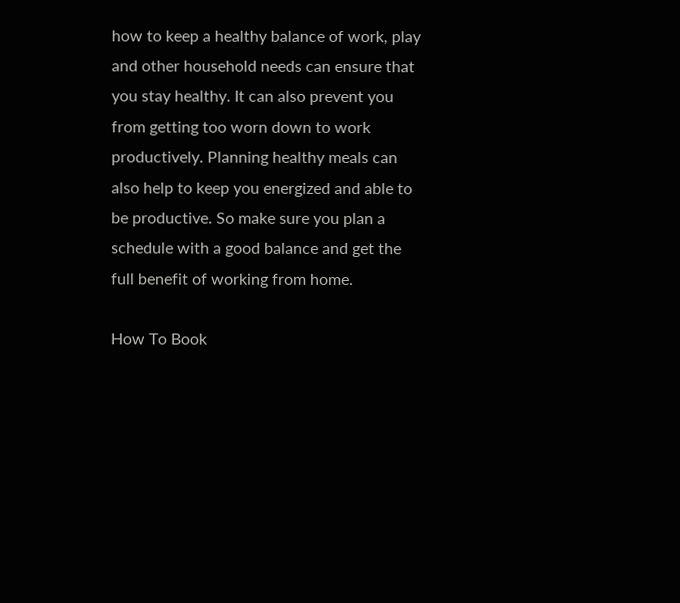how to keep a healthy balance of work, play and other household needs can ensure that you stay healthy. It can also prevent you from getting too worn down to work productively. Planning healthy meals can also help to keep you energized and able to be productive. So make sure you plan a schedule with a good balance and get the full benefit of working from home.

How To Book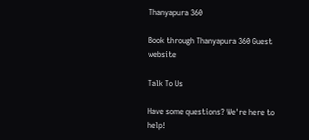Thanyapura 360

Book through Thanyapura 360 Guest website

Talk To Us

Have some questions? We're here to help!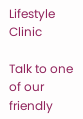Lifestyle Clinic

Talk to one of our friendly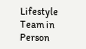Lifestyle Team in Person